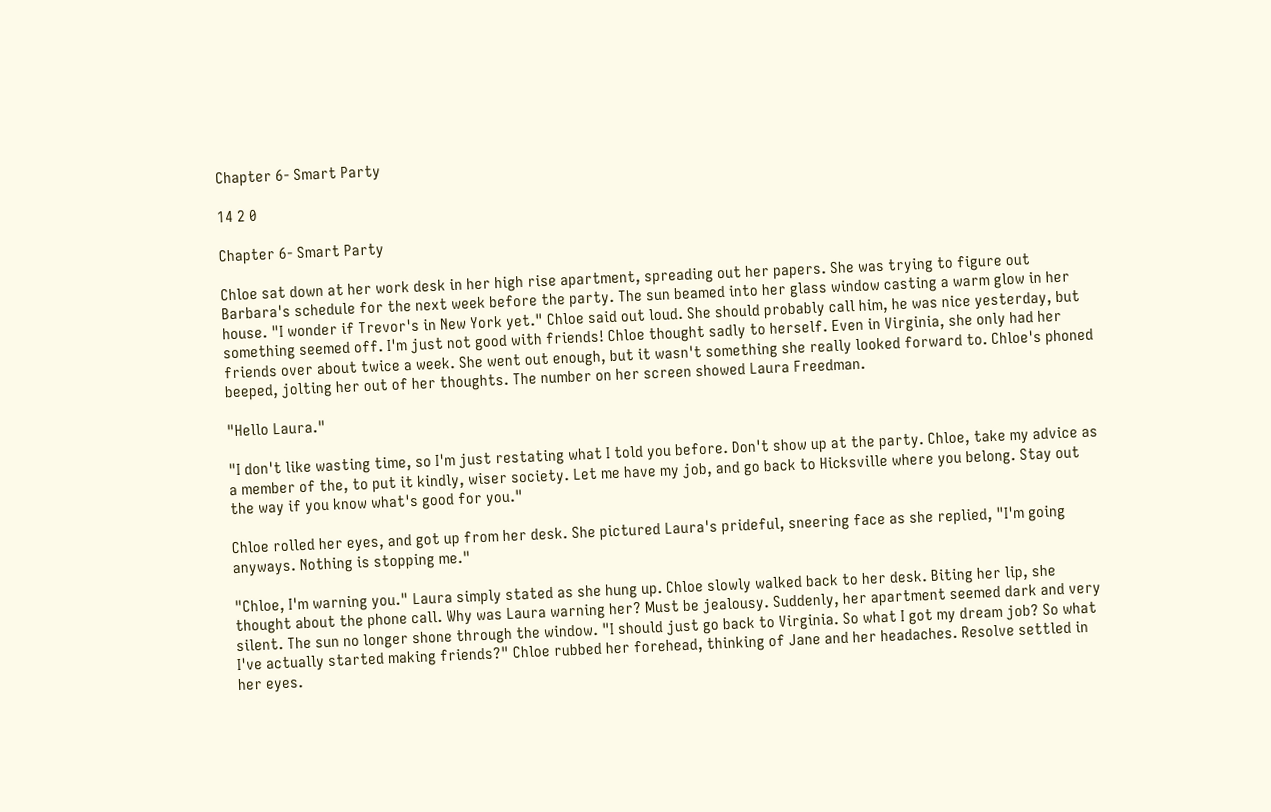Chapter 6- Smart Party

14 2 0

Chapter 6- Smart Party

Chloe sat down at her work desk in her high rise apartment, spreading out her papers. She was trying to figure out Barbara's schedule for the next week before the party. The sun beamed into her glass window casting a warm glow in her house. "I wonder if Trevor's in New York yet." Chloe said out loud. She should probably call him, he was nice yesterday, but something seemed off. I'm just not good with friends! Chloe thought sadly to herself. Even in Virginia, she only had her friends over about twice a week. She went out enough, but it wasn't something she really looked forward to. Chloe's phoned beeped, jolting her out of her thoughts. The number on her screen showed Laura Freedman.

"Hello Laura."

"I don't like wasting time, so I'm just restating what I told you before. Don't show up at the party. Chloe, take my advice as a member of the, to put it kindly, wiser society. Let me have my job, and go back to Hicksville where you belong. Stay out the way if you know what's good for you."

Chloe rolled her eyes, and got up from her desk. She pictured Laura's prideful, sneering face as she replied, "I'm going anyways. Nothing is stopping me."

"Chloe, I'm warning you." Laura simply stated as she hung up. Chloe slowly walked back to her desk. Biting her lip, she thought about the phone call. Why was Laura warning her? Must be jealousy. Suddenly, her apartment seemed dark and very silent. The sun no longer shone through the window. "I should just go back to Virginia. So what I got my dream job? So what I've actually started making friends?" Chloe rubbed her forehead, thinking of Jane and her headaches. Resolve settled in her eyes.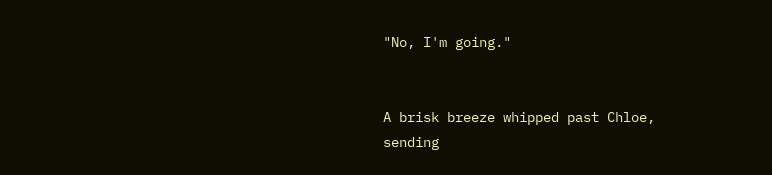"No, I'm going."


A brisk breeze whipped past Chloe, sending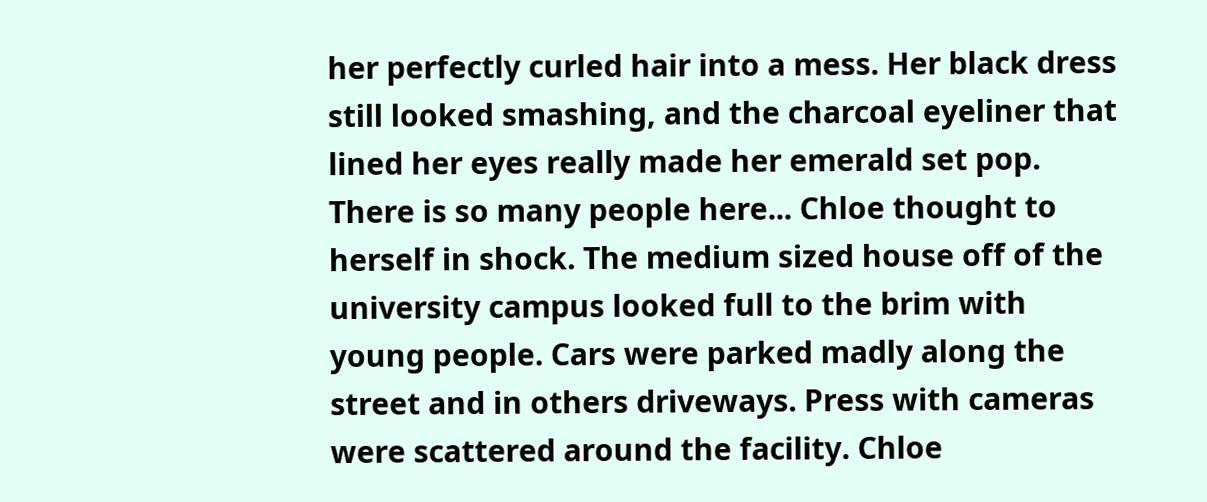her perfectly curled hair into a mess. Her black dress still looked smashing, and the charcoal eyeliner that lined her eyes really made her emerald set pop. There is so many people here... Chloe thought to herself in shock. The medium sized house off of the university campus looked full to the brim with young people. Cars were parked madly along the street and in others driveways. Press with cameras were scattered around the facility. Chloe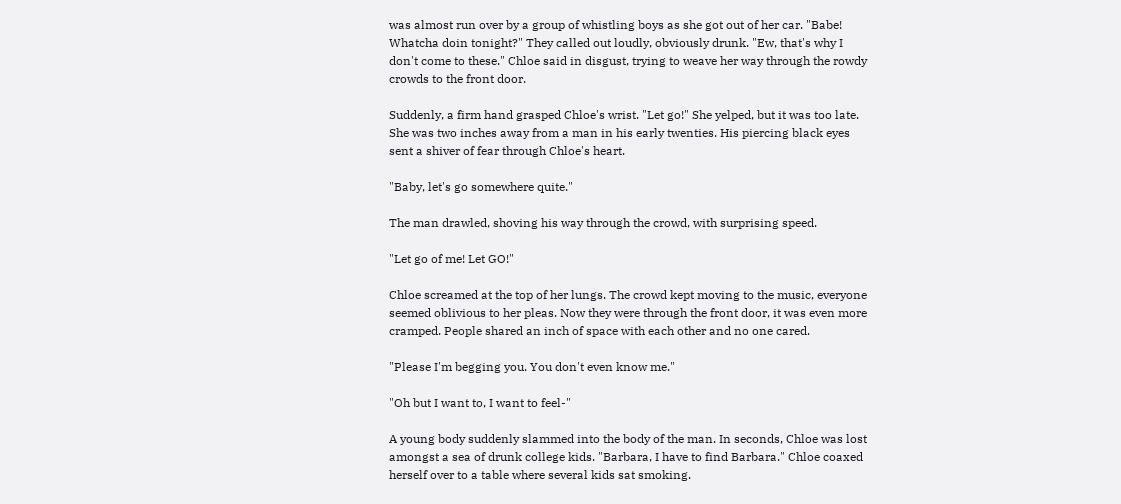was almost run over by a group of whistling boys as she got out of her car. "Babe! Whatcha doin tonight?" They called out loudly, obviously drunk. "Ew, that's why I don't come to these." Chloe said in disgust, trying to weave her way through the rowdy crowds to the front door.

Suddenly, a firm hand grasped Chloe's wrist. "Let go!" She yelped, but it was too late. She was two inches away from a man in his early twenties. His piercing black eyes sent a shiver of fear through Chloe's heart.

"Baby, let's go somewhere quite."

The man drawled, shoving his way through the crowd, with surprising speed.

"Let go of me! Let GO!"

Chloe screamed at the top of her lungs. The crowd kept moving to the music, everyone seemed oblivious to her pleas. Now they were through the front door, it was even more cramped. People shared an inch of space with each other and no one cared.

"Please I'm begging you. You don't even know me."

"Oh but I want to, I want to feel-"

A young body suddenly slammed into the body of the man. In seconds, Chloe was lost amongst a sea of drunk college kids. "Barbara, I have to find Barbara." Chloe coaxed herself over to a table where several kids sat smoking.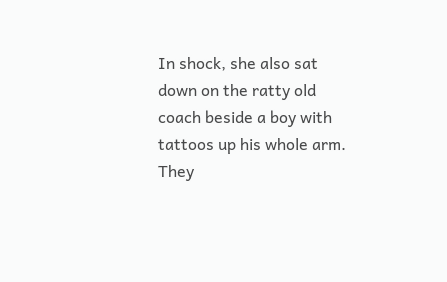In shock, she also sat down on the ratty old coach beside a boy with tattoos up his whole arm. They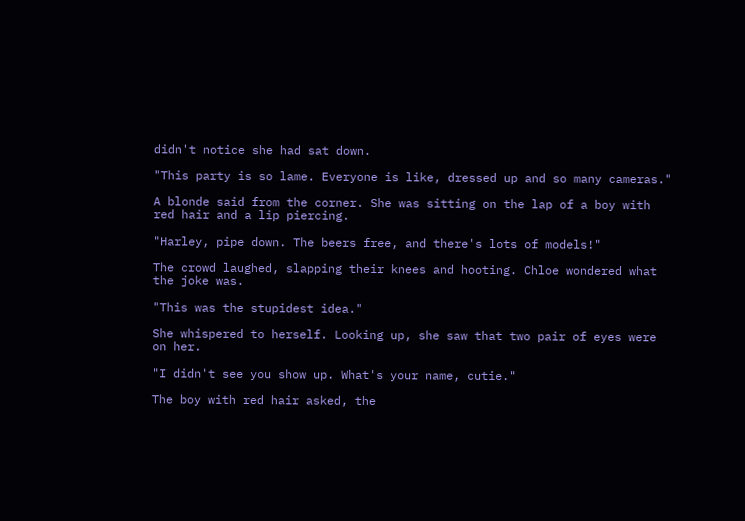didn't notice she had sat down.

"This party is so lame. Everyone is like, dressed up and so many cameras."

A blonde said from the corner. She was sitting on the lap of a boy with red hair and a lip piercing.

"Harley, pipe down. The beers free, and there's lots of models!"

The crowd laughed, slapping their knees and hooting. Chloe wondered what the joke was.

"This was the stupidest idea."

She whispered to herself. Looking up, she saw that two pair of eyes were on her.

"I didn't see you show up. What's your name, cutie."

The boy with red hair asked, the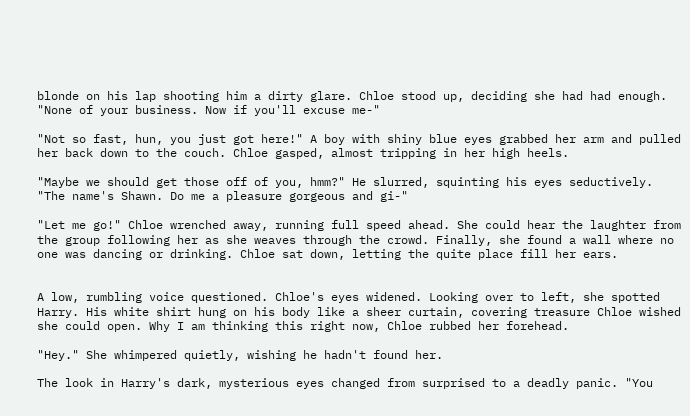blonde on his lap shooting him a dirty glare. Chloe stood up, deciding she had had enough. "None of your business. Now if you'll excuse me-"

"Not so fast, hun, you just got here!" A boy with shiny blue eyes grabbed her arm and pulled her back down to the couch. Chloe gasped, almost tripping in her high heels.

"Maybe we should get those off of you, hmm?" He slurred, squinting his eyes seductively. "The name's Shawn. Do me a pleasure gorgeous and gi-"

"Let me go!" Chloe wrenched away, running full speed ahead. She could hear the laughter from the group following her as she weaves through the crowd. Finally, she found a wall where no one was dancing or drinking. Chloe sat down, letting the quite place fill her ears.


A low, rumbling voice questioned. Chloe's eyes widened. Looking over to left, she spotted Harry. His white shirt hung on his body like a sheer curtain, covering treasure Chloe wished she could open. Why I am thinking this right now, Chloe rubbed her forehead.

"Hey." She whimpered quietly, wishing he hadn't found her.

The look in Harry's dark, mysterious eyes changed from surprised to a deadly panic. "You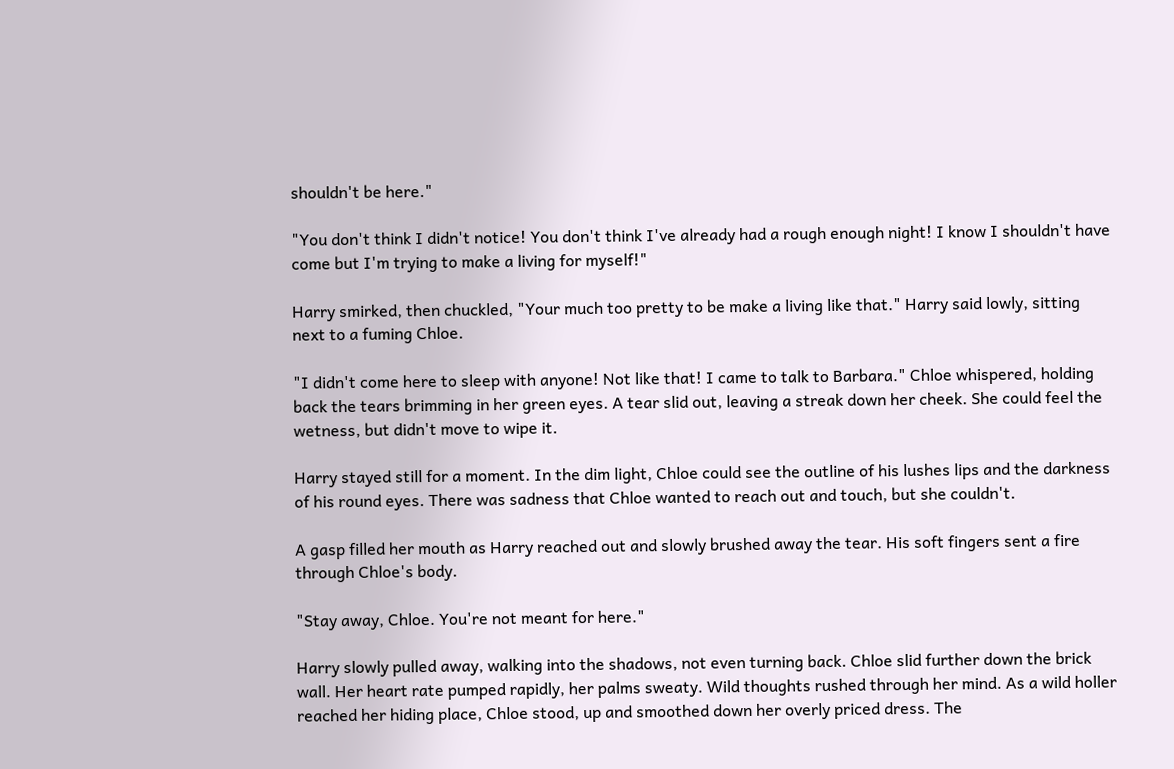shouldn't be here."

"You don't think I didn't notice! You don't think I've already had a rough enough night! I know I shouldn't have come but I'm trying to make a living for myself!"

Harry smirked, then chuckled, "Your much too pretty to be make a living like that." Harry said lowly, sitting next to a fuming Chloe.

"I didn't come here to sleep with anyone! Not like that! I came to talk to Barbara." Chloe whispered, holding back the tears brimming in her green eyes. A tear slid out, leaving a streak down her cheek. She could feel the wetness, but didn't move to wipe it.

Harry stayed still for a moment. In the dim light, Chloe could see the outline of his lushes lips and the darkness of his round eyes. There was sadness that Chloe wanted to reach out and touch, but she couldn't.

A gasp filled her mouth as Harry reached out and slowly brushed away the tear. His soft fingers sent a fire through Chloe's body.

"Stay away, Chloe. You're not meant for here."

Harry slowly pulled away, walking into the shadows, not even turning back. Chloe slid further down the brick wall. Her heart rate pumped rapidly, her palms sweaty. Wild thoughts rushed through her mind. As a wild holler reached her hiding place, Chloe stood, up and smoothed down her overly priced dress. The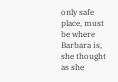only safe place, must be where Barbara is, she thought as she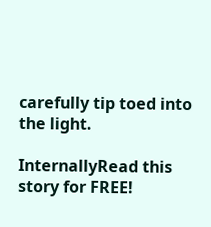carefully tip toed into the light.

InternallyRead this story for FREE!